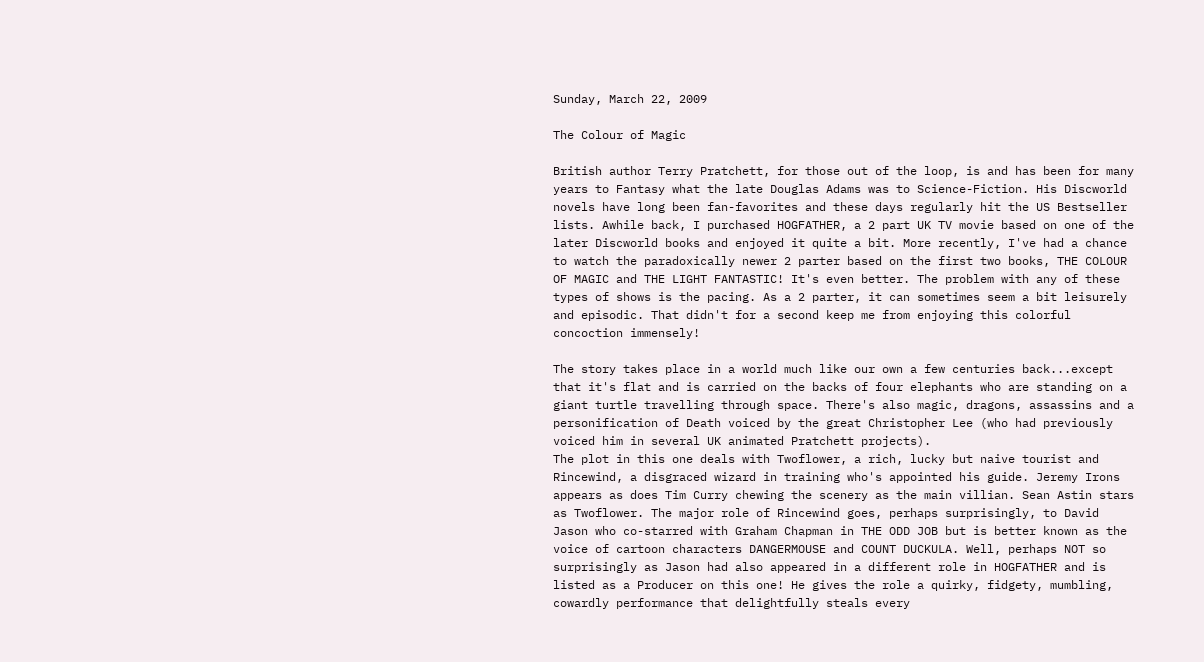Sunday, March 22, 2009

The Colour of Magic

British author Terry Pratchett, for those out of the loop, is and has been for many years to Fantasy what the late Douglas Adams was to Science-Fiction. His Discworld novels have long been fan-favorites and these days regularly hit the US Bestseller lists. Awhile back, I purchased HOGFATHER, a 2 part UK TV movie based on one of the later Discworld books and enjoyed it quite a bit. More recently, I've had a chance to watch the paradoxically newer 2 parter based on the first two books, THE COLOUR OF MAGIC and THE LIGHT FANTASTIC! It's even better. The problem with any of these types of shows is the pacing. As a 2 parter, it can sometimes seem a bit leisurely and episodic. That didn't for a second keep me from enjoying this colorful concoction immensely!

The story takes place in a world much like our own a few centuries back...except that it's flat and is carried on the backs of four elephants who are standing on a giant turtle travelling through space. There's also magic, dragons, assassins and a personification of Death voiced by the great Christopher Lee (who had previously voiced him in several UK animated Pratchett projects).
The plot in this one deals with Twoflower, a rich, lucky but naive tourist and Rincewind, a disgraced wizard in training who's appointed his guide. Jeremy Irons appears as does Tim Curry chewing the scenery as the main villian. Sean Astin stars as Twoflower. The major role of Rincewind goes, perhaps surprisingly, to David Jason who co-starred with Graham Chapman in THE ODD JOB but is better known as the voice of cartoon characters DANGERMOUSE and COUNT DUCKULA. Well, perhaps NOT so surprisingly as Jason had also appeared in a different role in HOGFATHER and is listed as a Producer on this one! He gives the role a quirky, fidgety, mumbling, cowardly performance that delightfully steals every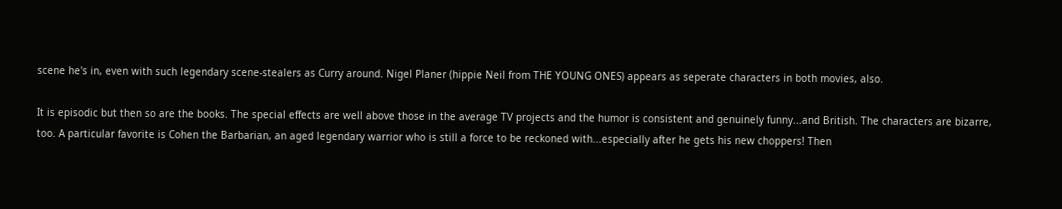scene he's in, even with such legendary scene-stealers as Curry around. Nigel Planer (hippie Neil from THE YOUNG ONES) appears as seperate characters in both movies, also.

It is episodic but then so are the books. The special effects are well above those in the average TV projects and the humor is consistent and genuinely funny...and British. The characters are bizarre, too. A particular favorite is Cohen the Barbarian, an aged legendary warrior who is still a force to be reckoned with...especially after he gets his new choppers! Then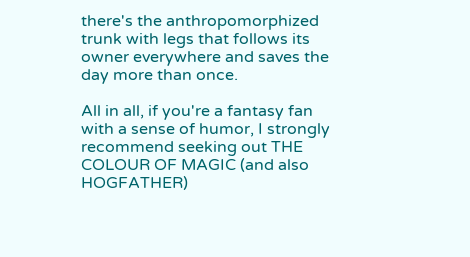there's the anthropomorphized trunk with legs that follows its owner everywhere and saves the day more than once.

All in all, if you're a fantasy fan with a sense of humor, I strongly recommend seeking out THE COLOUR OF MAGIC (and also HOGFATHER)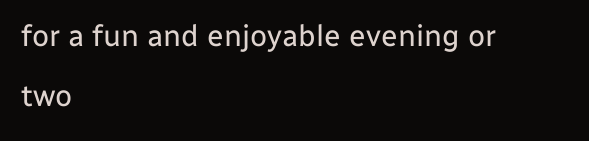for a fun and enjoyable evening or two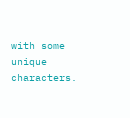with some unique characters.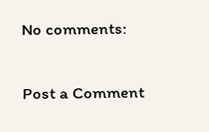No comments:

Post a Comment